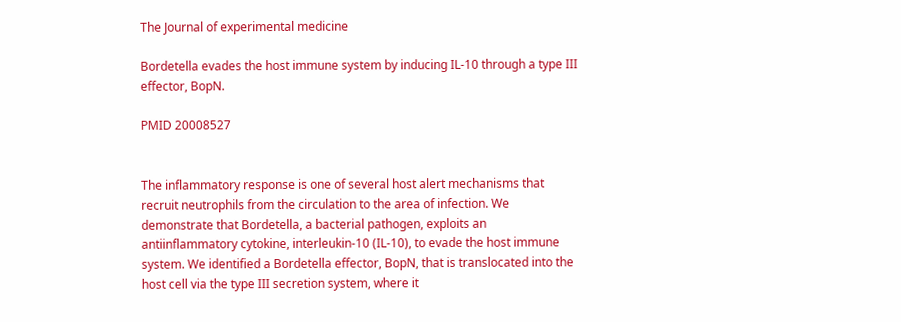The Journal of experimental medicine

Bordetella evades the host immune system by inducing IL-10 through a type III effector, BopN.

PMID 20008527


The inflammatory response is one of several host alert mechanisms that recruit neutrophils from the circulation to the area of infection. We demonstrate that Bordetella, a bacterial pathogen, exploits an antiinflammatory cytokine, interleukin-10 (IL-10), to evade the host immune system. We identified a Bordetella effector, BopN, that is translocated into the host cell via the type III secretion system, where it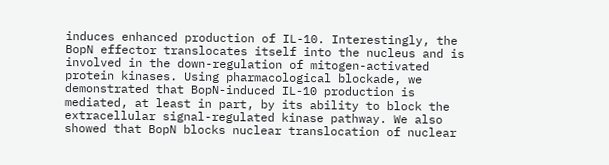induces enhanced production of IL-10. Interestingly, the BopN effector translocates itself into the nucleus and is involved in the down-regulation of mitogen-activated protein kinases. Using pharmacological blockade, we demonstrated that BopN-induced IL-10 production is mediated, at least in part, by its ability to block the extracellular signal-regulated kinase pathway. We also showed that BopN blocks nuclear translocation of nuclear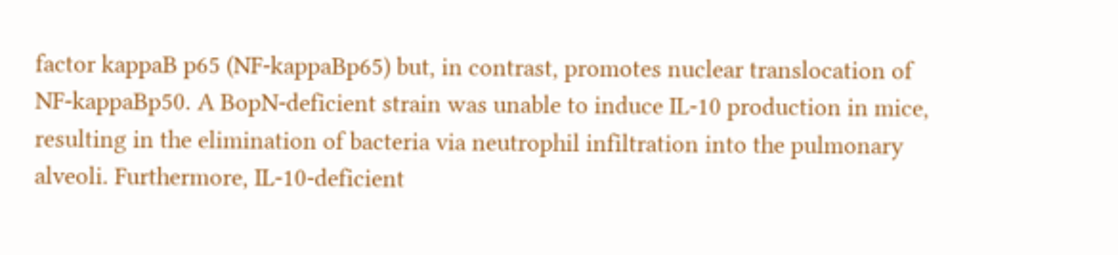factor kappaB p65 (NF-kappaBp65) but, in contrast, promotes nuclear translocation of NF-kappaBp50. A BopN-deficient strain was unable to induce IL-10 production in mice, resulting in the elimination of bacteria via neutrophil infiltration into the pulmonary alveoli. Furthermore, IL-10-deficient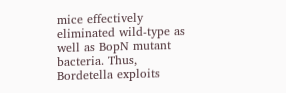mice effectively eliminated wild-type as well as BopN mutant bacteria. Thus, Bordetella exploits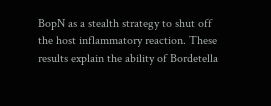BopN as a stealth strategy to shut off the host inflammatory reaction. These results explain the ability of Bordetella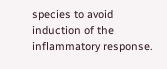species to avoid induction of the inflammatory response.